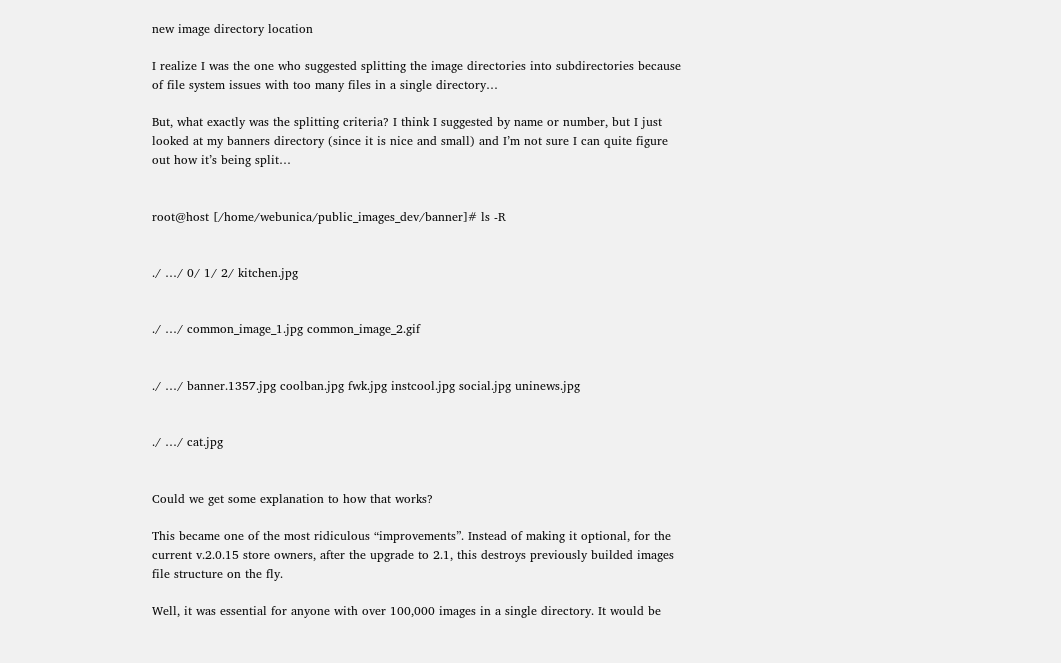new image directory location

I realize I was the one who suggested splitting the image directories into subdirectories because of file system issues with too many files in a single directory…

But, what exactly was the splitting criteria? I think I suggested by name or number, but I just looked at my banners directory (since it is nice and small) and I’m not sure I can quite figure out how it’s being split…


root@host [/home/webunica/public_images_dev/banner]# ls -R


./ …/ 0/ 1/ 2/ kitchen.jpg


./ …/ common_image_1.jpg common_image_2.gif


./ …/ banner.1357.jpg coolban.jpg fwk.jpg instcool.jpg social.jpg uninews.jpg


./ …/ cat.jpg


Could we get some explanation to how that works?

This became one of the most ridiculous “improvements”. Instead of making it optional, for the current v.2.0.15 store owners, after the upgrade to 2.1, this destroys previously builded images file structure on the fly.

Well, it was essential for anyone with over 100,000 images in a single directory. It would be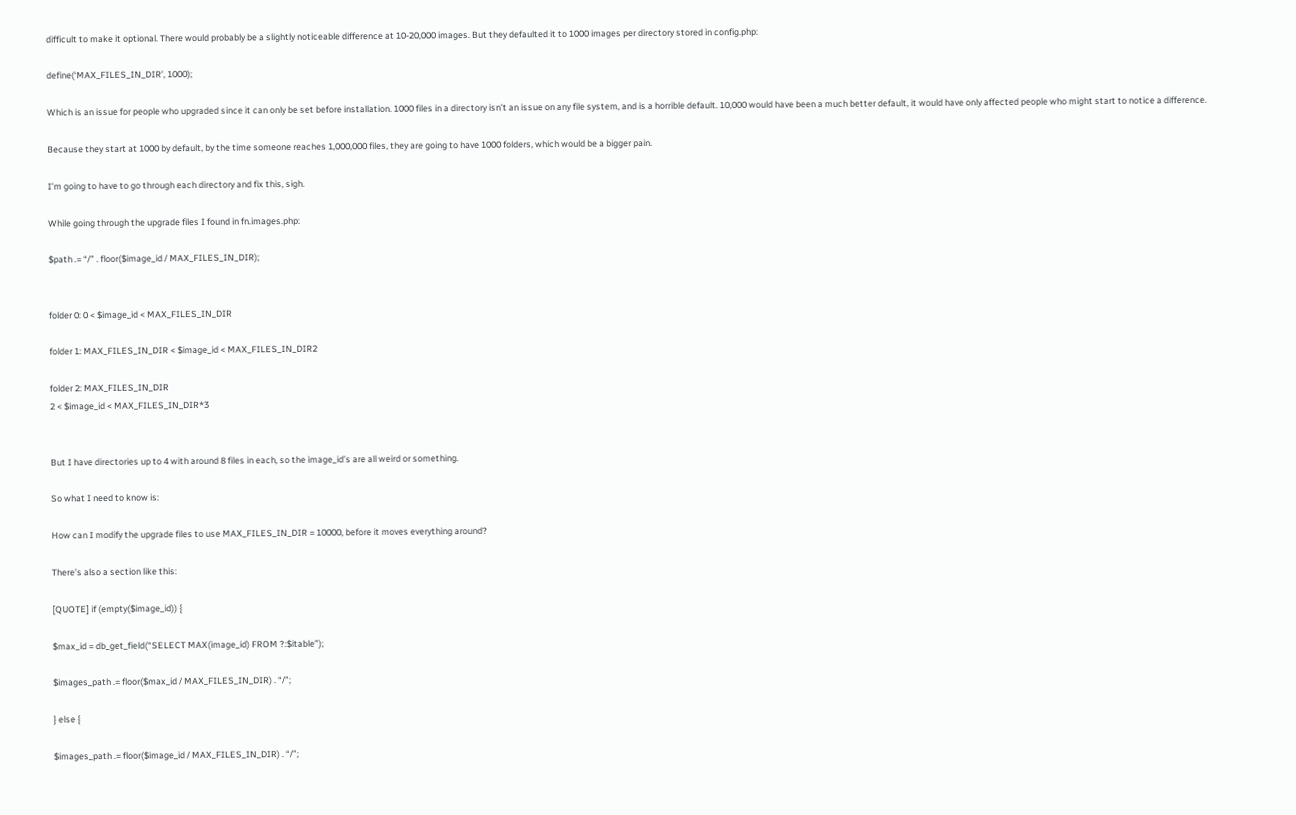difficult to make it optional. There would probably be a slightly noticeable difference at 10-20,000 images. But they defaulted it to 1000 images per directory stored in config.php:

define(‘MAX_FILES_IN_DIR’, 1000);

Which is an issue for people who upgraded since it can only be set before installation. 1000 files in a directory isn’t an issue on any file system, and is a horrible default. 10,000 would have been a much better default, it would have only affected people who might start to notice a difference.

Because they start at 1000 by default, by the time someone reaches 1,000,000 files, they are going to have 1000 folders, which would be a bigger pain.

I’m going to have to go through each directory and fix this, sigh.

While going through the upgrade files I found in fn.images.php:

$path .= “/” . floor($image_id / MAX_FILES_IN_DIR);


folder 0: 0 < $image_id < MAX_FILES_IN_DIR

folder 1: MAX_FILES_IN_DIR < $image_id < MAX_FILES_IN_DIR2

folder 2: MAX_FILES_IN_DIR
2 < $image_id < MAX_FILES_IN_DIR*3


But I have directories up to 4 with around 8 files in each, so the image_id’s are all weird or something.

So what I need to know is:

How can I modify the upgrade files to use MAX_FILES_IN_DIR = 10000, before it moves everything around?

There’s also a section like this:

[QUOTE] if (empty($image_id)) {

$max_id = db_get_field(“SELECT MAX(image_id) FROM ?:$itable”);

$images_path .= floor($max_id / MAX_FILES_IN_DIR) . “/”;

} else {

$images_path .= floor($image_id / MAX_FILES_IN_DIR) . “/”;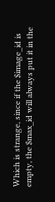Which is strange, since if the $image_id is empty, the $max_id will always put it in the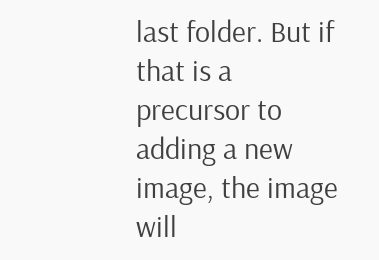last folder. But if that is a precursor to adding a new image, the image will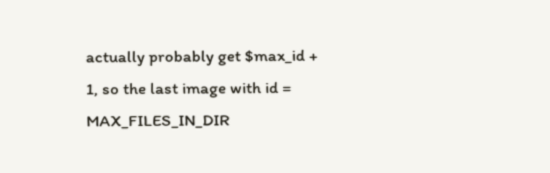actually probably get $max_id + 1, so the last image with id = MAX_FILES_IN_DIR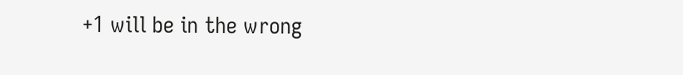+1 will be in the wrong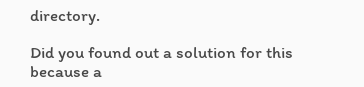directory.

Did you found out a solution for this because a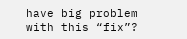have big problem with this “fix”?